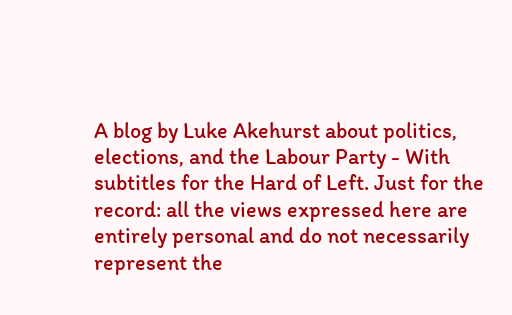A blog by Luke Akehurst about politics, elections, and the Labour Party - With subtitles for the Hard of Left. Just for the record: all the views expressed here are entirely personal and do not necessarily represent the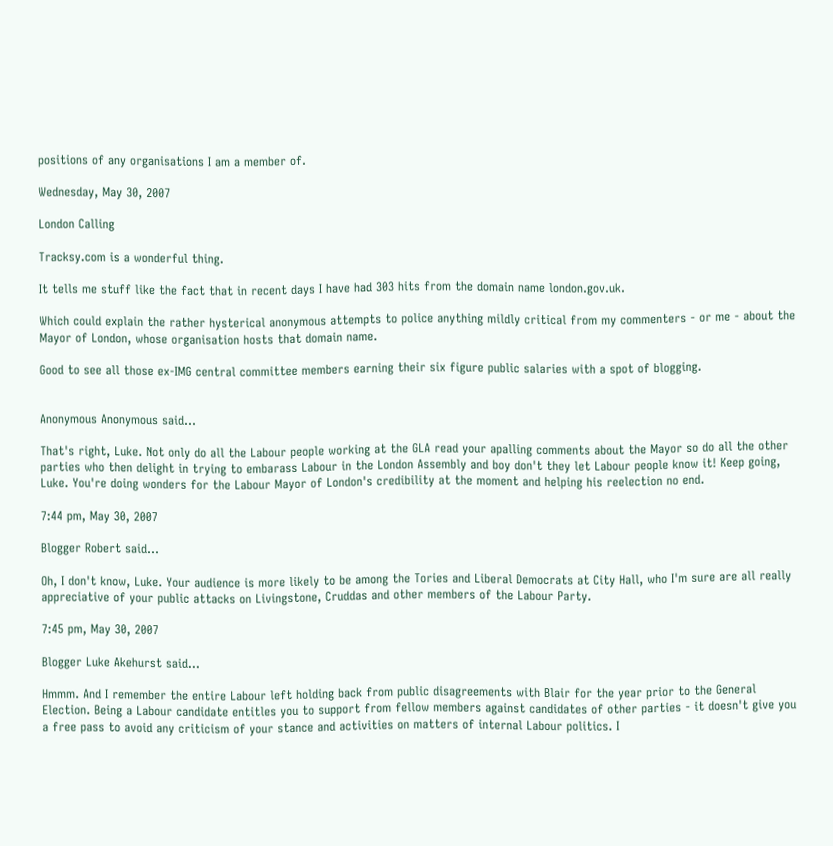positions of any organisations I am a member of.

Wednesday, May 30, 2007

London Calling

Tracksy.com is a wonderful thing.

It tells me stuff like the fact that in recent days I have had 303 hits from the domain name london.gov.uk.

Which could explain the rather hysterical anonymous attempts to police anything mildly critical from my commenters - or me - about the Mayor of London, whose organisation hosts that domain name.

Good to see all those ex-IMG central committee members earning their six figure public salaries with a spot of blogging.


Anonymous Anonymous said...

That's right, Luke. Not only do all the Labour people working at the GLA read your apalling comments about the Mayor so do all the other parties who then delight in trying to embarass Labour in the London Assembly and boy don't they let Labour people know it! Keep going, Luke. You're doing wonders for the Labour Mayor of London's credibility at the moment and helping his reelection no end.

7:44 pm, May 30, 2007

Blogger Robert said...

Oh, I don't know, Luke. Your audience is more likely to be among the Tories and Liberal Democrats at City Hall, who I'm sure are all really appreciative of your public attacks on Livingstone, Cruddas and other members of the Labour Party.

7:45 pm, May 30, 2007

Blogger Luke Akehurst said...

Hmmm. And I remember the entire Labour left holding back from public disagreements with Blair for the year prior to the General Election. Being a Labour candidate entitles you to support from fellow members against candidates of other parties - it doesn't give you a free pass to avoid any criticism of your stance and activities on matters of internal Labour politics. I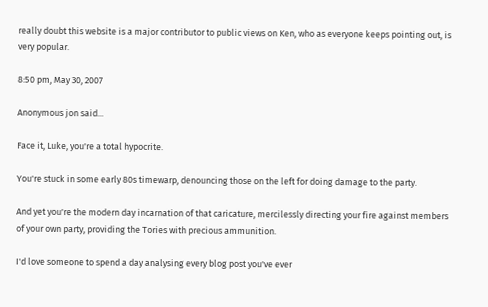really doubt this website is a major contributor to public views on Ken, who as everyone keeps pointing out, is very popular.

8:50 pm, May 30, 2007

Anonymous jon said...

Face it, Luke, you're a total hypocrite.

You're stuck in some early 80s timewarp, denouncing those on the left for doing damage to the party.

And yet you're the modern day incarnation of that caricature, mercilessly directing your fire against members of your own party, providing the Tories with precious ammunition.

I'd love someone to spend a day analysing every blog post you've ever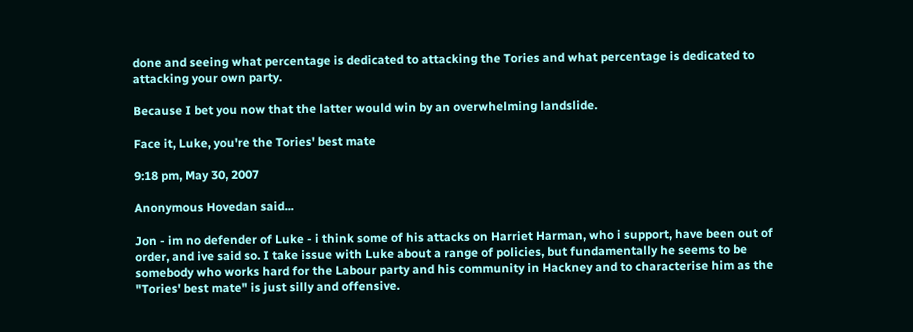done and seeing what percentage is dedicated to attacking the Tories and what percentage is dedicated to attacking your own party.

Because I bet you now that the latter would win by an overwhelming landslide.

Face it, Luke, you're the Tories' best mate

9:18 pm, May 30, 2007

Anonymous Hovedan said...

Jon - im no defender of Luke - i think some of his attacks on Harriet Harman, who i support, have been out of order, and ive said so. I take issue with Luke about a range of policies, but fundamentally he seems to be somebody who works hard for the Labour party and his community in Hackney and to characterise him as the "Tories' best mate" is just silly and offensive.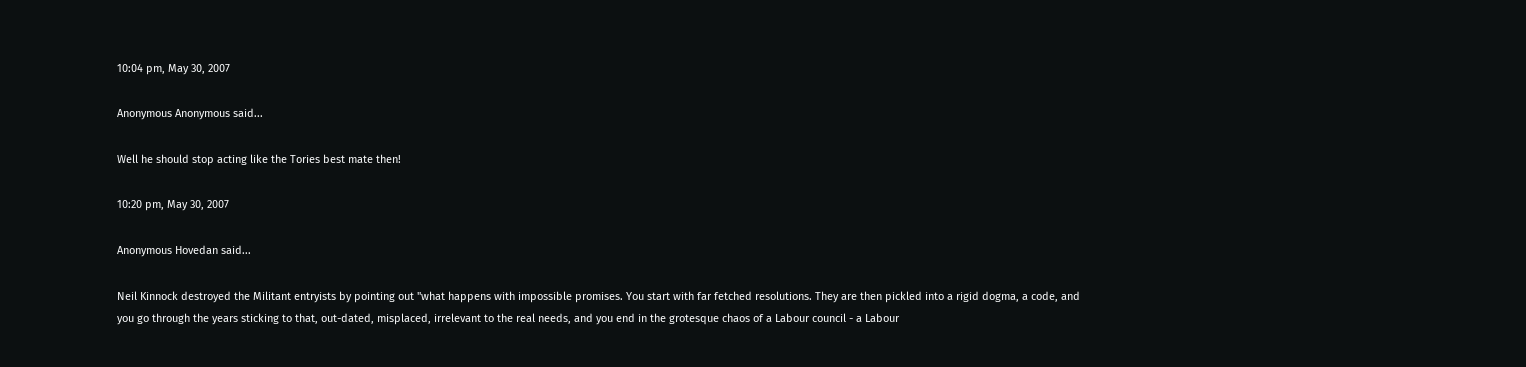10:04 pm, May 30, 2007

Anonymous Anonymous said...

Well he should stop acting like the Tories best mate then!

10:20 pm, May 30, 2007

Anonymous Hovedan said...

Neil Kinnock destroyed the Militant entryists by pointing out "what happens with impossible promises. You start with far fetched resolutions. They are then pickled into a rigid dogma, a code, and you go through the years sticking to that, out-dated, misplaced, irrelevant to the real needs, and you end in the grotesque chaos of a Labour council - a Labour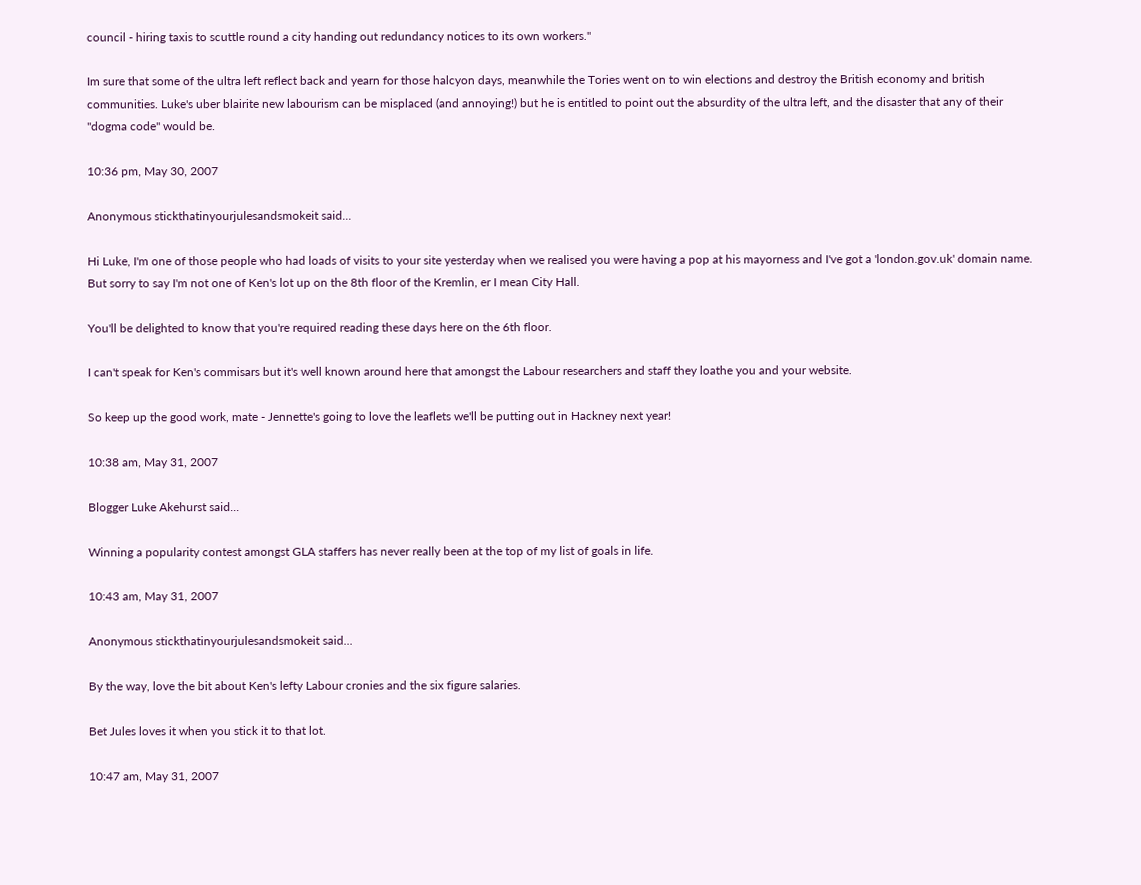council - hiring taxis to scuttle round a city handing out redundancy notices to its own workers."

Im sure that some of the ultra left reflect back and yearn for those halcyon days, meanwhile the Tories went on to win elections and destroy the British economy and british communities. Luke's uber blairite new labourism can be misplaced (and annoying!) but he is entitled to point out the absurdity of the ultra left, and the disaster that any of their "dogma code" would be.

10:36 pm, May 30, 2007

Anonymous stickthatinyourjulesandsmokeit said...

Hi Luke, I'm one of those people who had loads of visits to your site yesterday when we realised you were having a pop at his mayorness and I've got a 'london.gov.uk' domain name. But sorry to say I'm not one of Ken's lot up on the 8th floor of the Kremlin, er I mean City Hall.

You'll be delighted to know that you're required reading these days here on the 6th floor.

I can't speak for Ken's commisars but it's well known around here that amongst the Labour researchers and staff they loathe you and your website.

So keep up the good work, mate - Jennette's going to love the leaflets we'll be putting out in Hackney next year!

10:38 am, May 31, 2007

Blogger Luke Akehurst said...

Winning a popularity contest amongst GLA staffers has never really been at the top of my list of goals in life.

10:43 am, May 31, 2007

Anonymous stickthatinyourjulesandsmokeit said...

By the way, love the bit about Ken's lefty Labour cronies and the six figure salaries.

Bet Jules loves it when you stick it to that lot.

10:47 am, May 31, 2007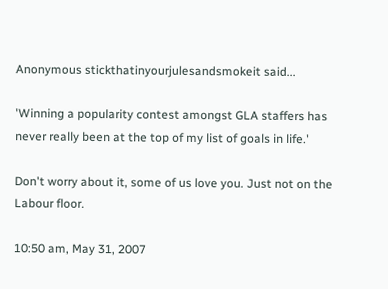Anonymous stickthatinyourjulesandsmokeit said...

'Winning a popularity contest amongst GLA staffers has never really been at the top of my list of goals in life.'

Don't worry about it, some of us love you. Just not on the Labour floor.

10:50 am, May 31, 2007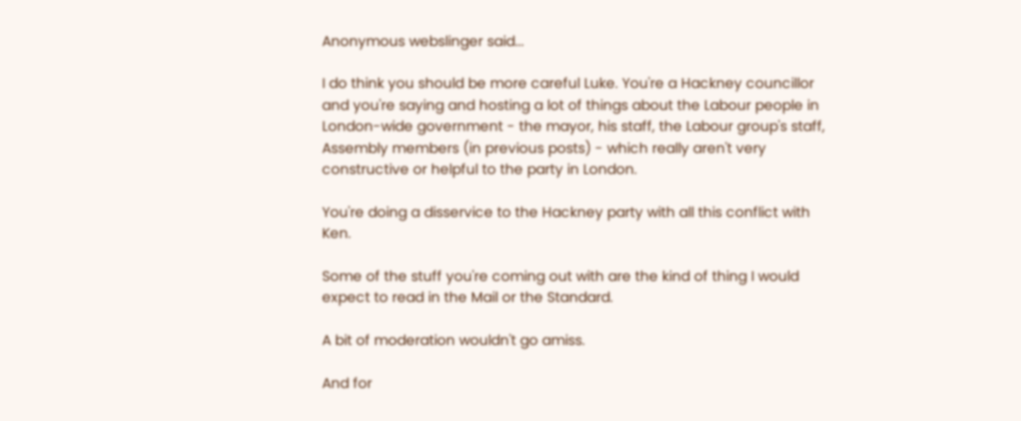Anonymous webslinger said...

I do think you should be more careful Luke. You're a Hackney councillor and you're saying and hosting a lot of things about the Labour people in London-wide government - the mayor, his staff, the Labour group's staff, Assembly members (in previous posts) - which really aren't very constructive or helpful to the party in London.

You're doing a disservice to the Hackney party with all this conflict with Ken.

Some of the stuff you're coming out with are the kind of thing I would expect to read in the Mail or the Standard.

A bit of moderation wouldn't go amiss.

And for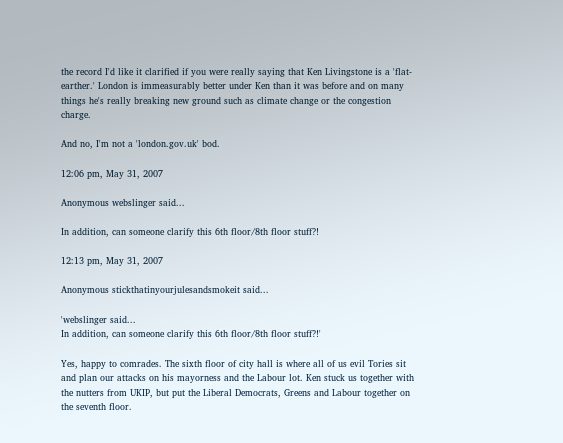the record I'd like it clarified if you were really saying that Ken Livingstone is a 'flat-earther.' London is immeasurably better under Ken than it was before and on many things he's really breaking new ground such as climate change or the congestion charge.

And no, I'm not a 'london.gov.uk' bod.

12:06 pm, May 31, 2007

Anonymous webslinger said...

In addition, can someone clarify this 6th floor/8th floor stuff?!

12:13 pm, May 31, 2007

Anonymous stickthatinyourjulesandsmokeit said...

'webslinger said...
In addition, can someone clarify this 6th floor/8th floor stuff?!'

Yes, happy to comrades. The sixth floor of city hall is where all of us evil Tories sit and plan our attacks on his mayorness and the Labour lot. Ken stuck us together with the nutters from UKIP, but put the Liberal Democrats, Greens and Labour together on the seventh floor.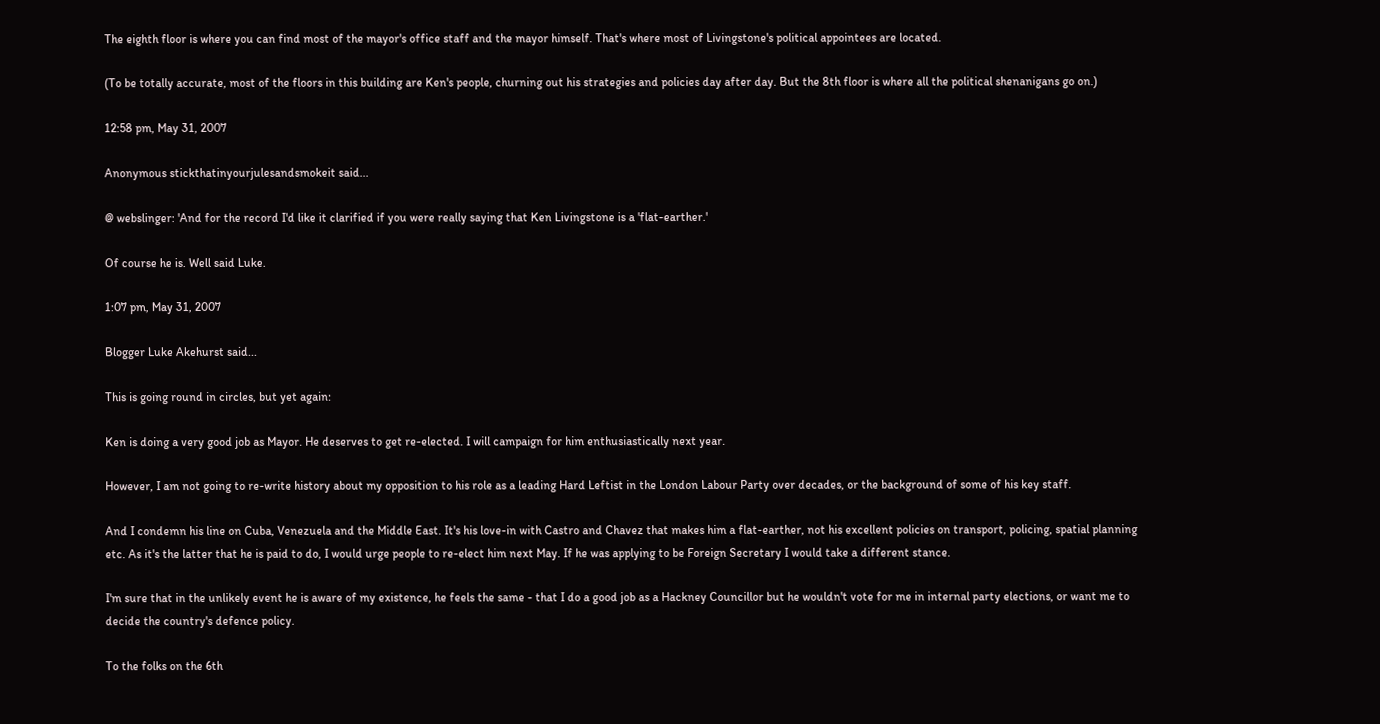The eighth floor is where you can find most of the mayor's office staff and the mayor himself. That's where most of Livingstone's political appointees are located.

(To be totally accurate, most of the floors in this building are Ken's people, churning out his strategies and policies day after day. But the 8th floor is where all the political shenanigans go on.)

12:58 pm, May 31, 2007

Anonymous stickthatinyourjulesandsmokeit said...

@ webslinger: 'And for the record I'd like it clarified if you were really saying that Ken Livingstone is a 'flat-earther.'

Of course he is. Well said Luke.

1:07 pm, May 31, 2007

Blogger Luke Akehurst said...

This is going round in circles, but yet again:

Ken is doing a very good job as Mayor. He deserves to get re-elected. I will campaign for him enthusiastically next year.

However, I am not going to re-write history about my opposition to his role as a leading Hard Leftist in the London Labour Party over decades, or the background of some of his key staff.

And I condemn his line on Cuba, Venezuela and the Middle East. It's his love-in with Castro and Chavez that makes him a flat-earther, not his excellent policies on transport, policing, spatial planning etc. As it's the latter that he is paid to do, I would urge people to re-elect him next May. If he was applying to be Foreign Secretary I would take a different stance.

I'm sure that in the unlikely event he is aware of my existence, he feels the same - that I do a good job as a Hackney Councillor but he wouldn't vote for me in internal party elections, or want me to decide the country's defence policy.

To the folks on the 6th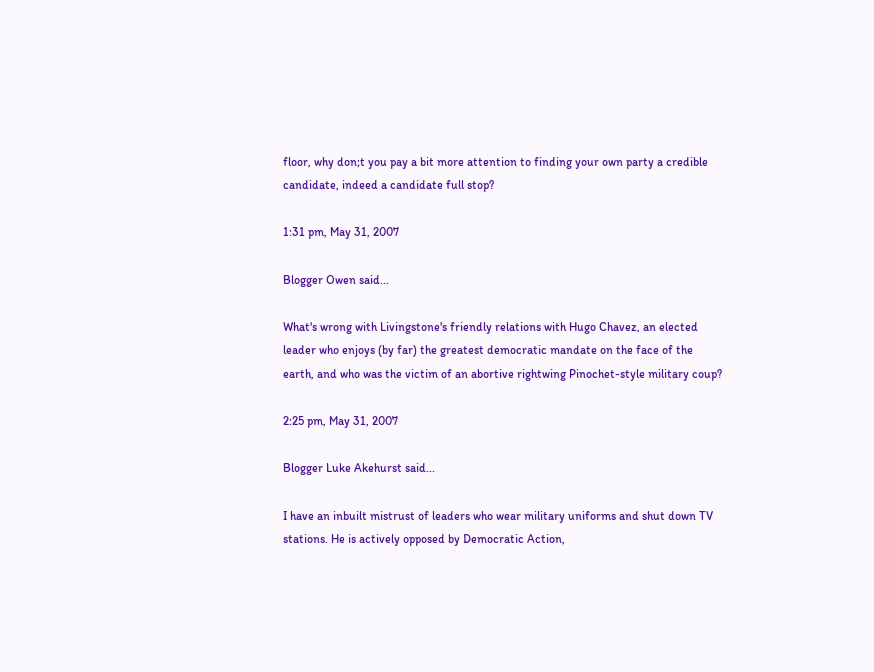floor, why don;t you pay a bit more attention to finding your own party a credible candidate, indeed a candidate full stop?

1:31 pm, May 31, 2007

Blogger Owen said...

What's wrong with Livingstone's friendly relations with Hugo Chavez, an elected leader who enjoys (by far) the greatest democratic mandate on the face of the earth, and who was the victim of an abortive rightwing Pinochet-style military coup?

2:25 pm, May 31, 2007

Blogger Luke Akehurst said...

I have an inbuilt mistrust of leaders who wear military uniforms and shut down TV stations. He is actively opposed by Democratic Action,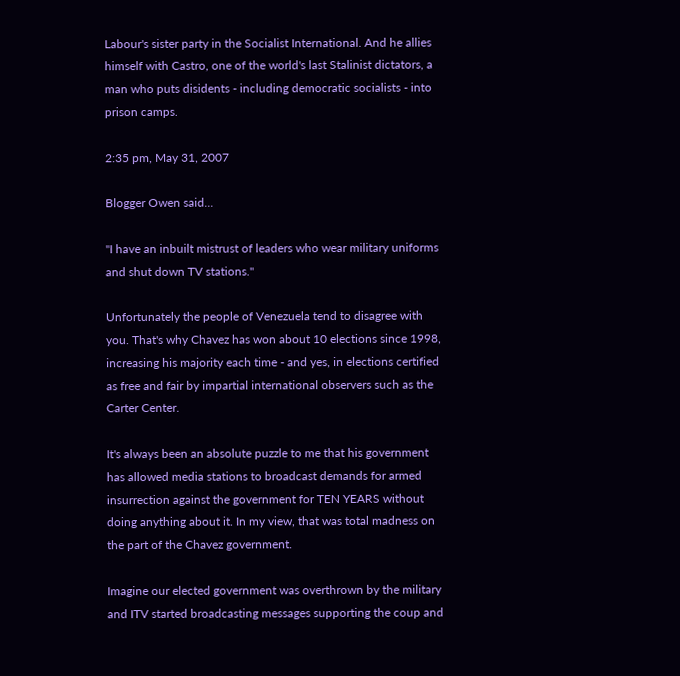Labour's sister party in the Socialist International. And he allies himself with Castro, one of the world's last Stalinist dictators, a man who puts disidents - including democratic socialists - into prison camps.

2:35 pm, May 31, 2007

Blogger Owen said...

"I have an inbuilt mistrust of leaders who wear military uniforms and shut down TV stations."

Unfortunately the people of Venezuela tend to disagree with you. That's why Chavez has won about 10 elections since 1998, increasing his majority each time - and yes, in elections certified as free and fair by impartial international observers such as the Carter Center.

It's always been an absolute puzzle to me that his government has allowed media stations to broadcast demands for armed insurrection against the government for TEN YEARS without doing anything about it. In my view, that was total madness on the part of the Chavez government.

Imagine our elected government was overthrown by the military and ITV started broadcasting messages supporting the coup and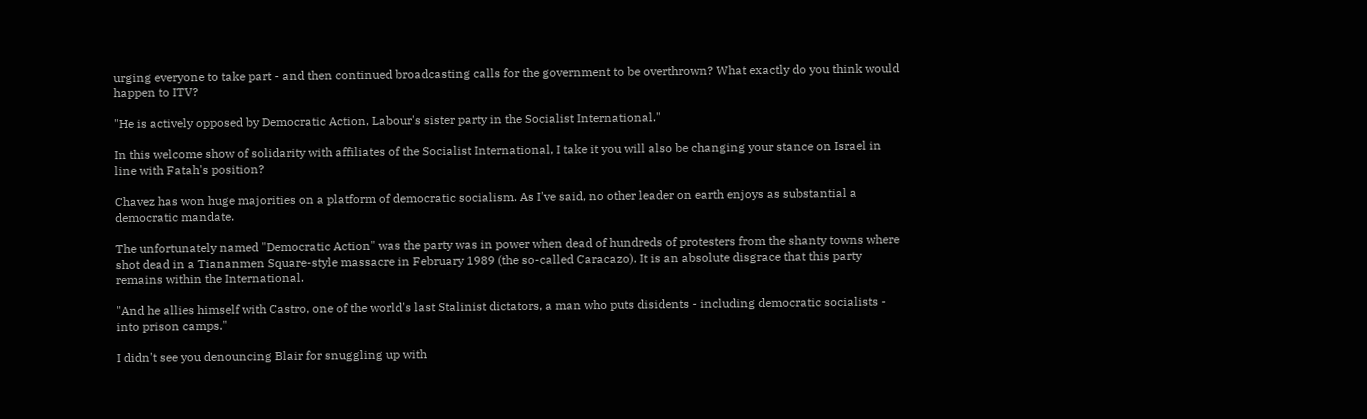urging everyone to take part - and then continued broadcasting calls for the government to be overthrown? What exactly do you think would happen to ITV?

"He is actively opposed by Democratic Action, Labour's sister party in the Socialist International."

In this welcome show of solidarity with affiliates of the Socialist International, I take it you will also be changing your stance on Israel in line with Fatah's position?

Chavez has won huge majorities on a platform of democratic socialism. As I've said, no other leader on earth enjoys as substantial a democratic mandate.

The unfortunately named "Democratic Action" was the party was in power when dead of hundreds of protesters from the shanty towns where shot dead in a Tiananmen Square-style massacre in February 1989 (the so-called Caracazo). It is an absolute disgrace that this party remains within the International.

"And he allies himself with Castro, one of the world's last Stalinist dictators, a man who puts disidents - including democratic socialists - into prison camps."

I didn't see you denouncing Blair for snuggling up with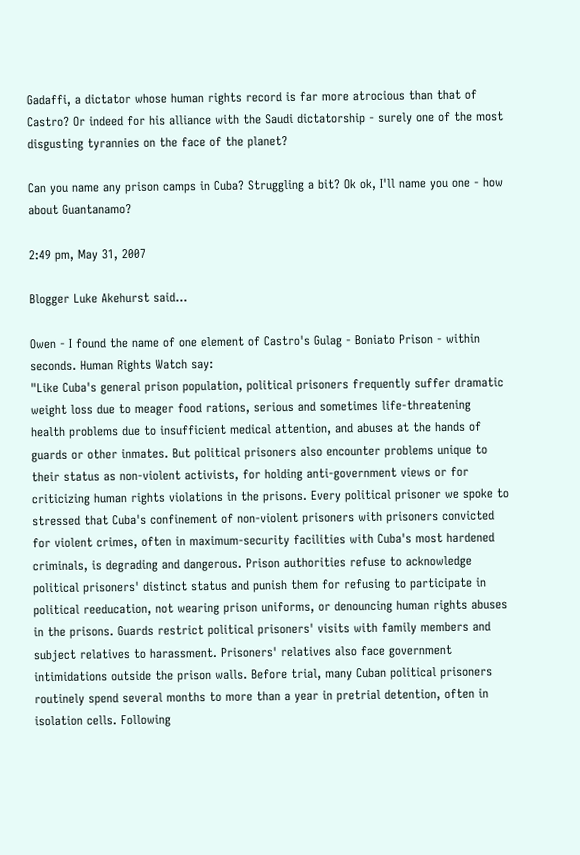Gadaffi, a dictator whose human rights record is far more atrocious than that of Castro? Or indeed for his alliance with the Saudi dictatorship - surely one of the most disgusting tyrannies on the face of the planet?

Can you name any prison camps in Cuba? Struggling a bit? Ok ok, I'll name you one - how about Guantanamo?

2:49 pm, May 31, 2007

Blogger Luke Akehurst said...

Owen - I found the name of one element of Castro's Gulag - Boniato Prison - within seconds. Human Rights Watch say:
"Like Cuba's general prison population, political prisoners frequently suffer dramatic weight loss due to meager food rations, serious and sometimes life-threatening health problems due to insufficient medical attention, and abuses at the hands of guards or other inmates. But political prisoners also encounter problems unique to their status as non-violent activists, for holding anti-government views or for criticizing human rights violations in the prisons. Every political prisoner we spoke to stressed that Cuba's confinement of non-violent prisoners with prisoners convicted for violent crimes, often in maximum-security facilities with Cuba's most hardened criminals, is degrading and dangerous. Prison authorities refuse to acknowledge political prisoners' distinct status and punish them for refusing to participate in political reeducation, not wearing prison uniforms, or denouncing human rights abuses in the prisons. Guards restrict political prisoners' visits with family members and subject relatives to harassment. Prisoners' relatives also face government intimidations outside the prison walls. Before trial, many Cuban political prisoners routinely spend several months to more than a year in pretrial detention, often in isolation cells. Following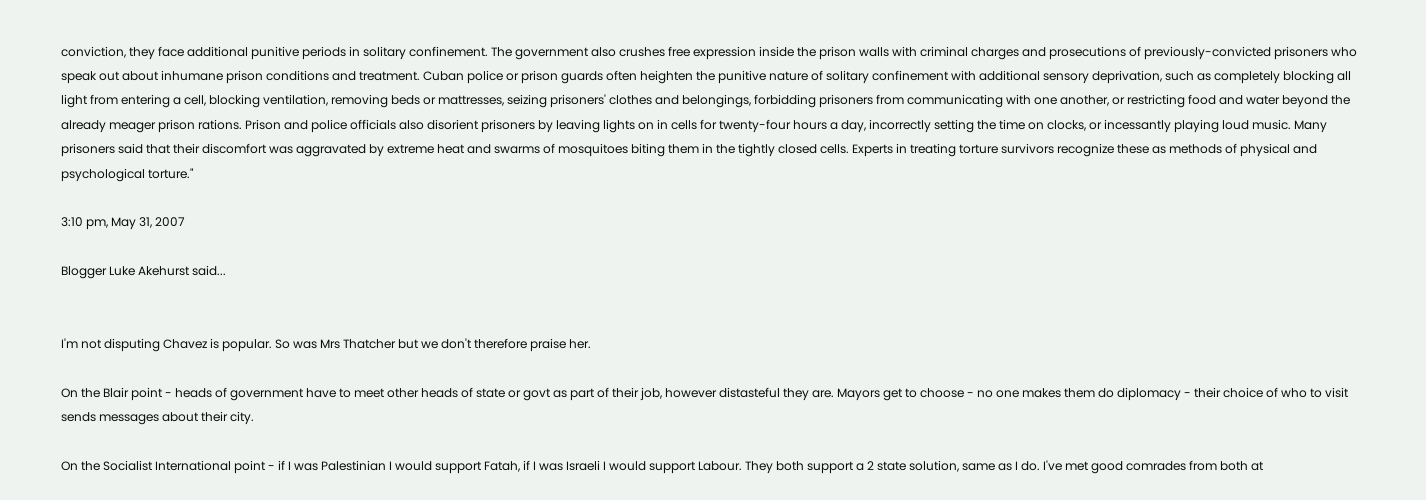conviction, they face additional punitive periods in solitary confinement. The government also crushes free expression inside the prison walls with criminal charges and prosecutions of previously-convicted prisoners who speak out about inhumane prison conditions and treatment. Cuban police or prison guards often heighten the punitive nature of solitary confinement with additional sensory deprivation, such as completely blocking all light from entering a cell, blocking ventilation, removing beds or mattresses, seizing prisoners' clothes and belongings, forbidding prisoners from communicating with one another, or restricting food and water beyond the already meager prison rations. Prison and police officials also disorient prisoners by leaving lights on in cells for twenty-four hours a day, incorrectly setting the time on clocks, or incessantly playing loud music. Many prisoners said that their discomfort was aggravated by extreme heat and swarms of mosquitoes biting them in the tightly closed cells. Experts in treating torture survivors recognize these as methods of physical and psychological torture."

3:10 pm, May 31, 2007

Blogger Luke Akehurst said...


I'm not disputing Chavez is popular. So was Mrs Thatcher but we don't therefore praise her.

On the Blair point - heads of government have to meet other heads of state or govt as part of their job, however distasteful they are. Mayors get to choose - no one makes them do diplomacy - their choice of who to visit sends messages about their city.

On the Socialist International point - if I was Palestinian I would support Fatah, if I was Israeli I would support Labour. They both support a 2 state solution, same as I do. I've met good comrades from both at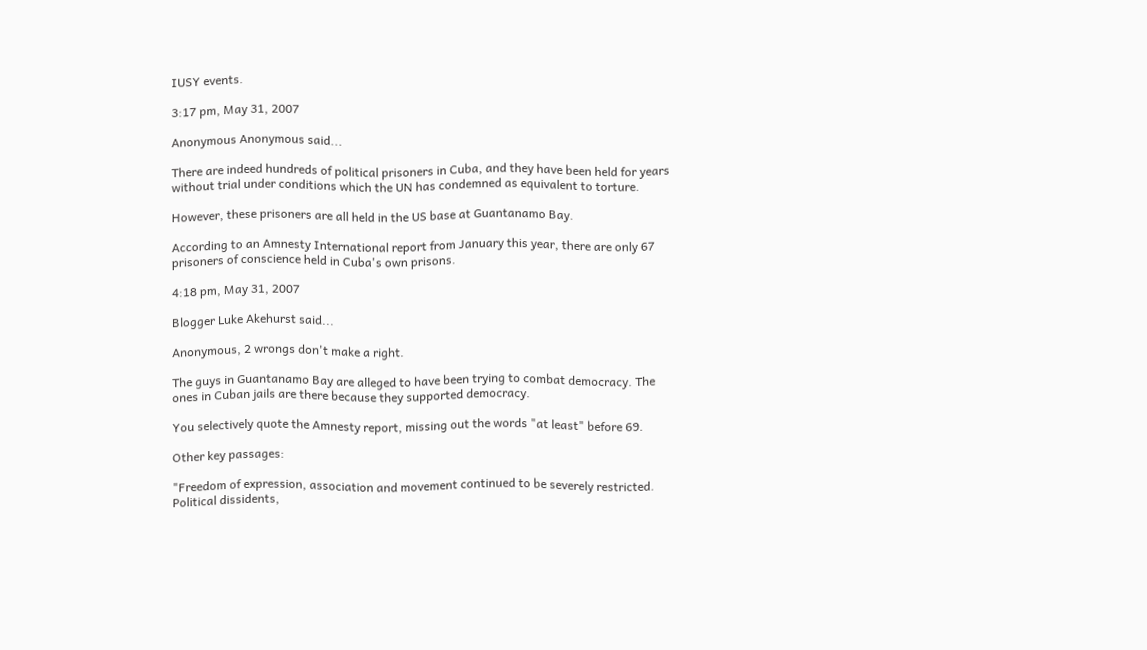IUSY events.

3:17 pm, May 31, 2007

Anonymous Anonymous said...

There are indeed hundreds of political prisoners in Cuba, and they have been held for years without trial under conditions which the UN has condemned as equivalent to torture.

However, these prisoners are all held in the US base at Guantanamo Bay.

According to an Amnesty International report from January this year, there are only 67 prisoners of conscience held in Cuba's own prisons.

4:18 pm, May 31, 2007

Blogger Luke Akehurst said...

Anonymous, 2 wrongs don't make a right.

The guys in Guantanamo Bay are alleged to have been trying to combat democracy. The ones in Cuban jails are there because they supported democracy.

You selectively quote the Amnesty report, missing out the words "at least" before 69.

Other key passages:

"Freedom of expression, association and movement continued to be severely restricted.
Political dissidents,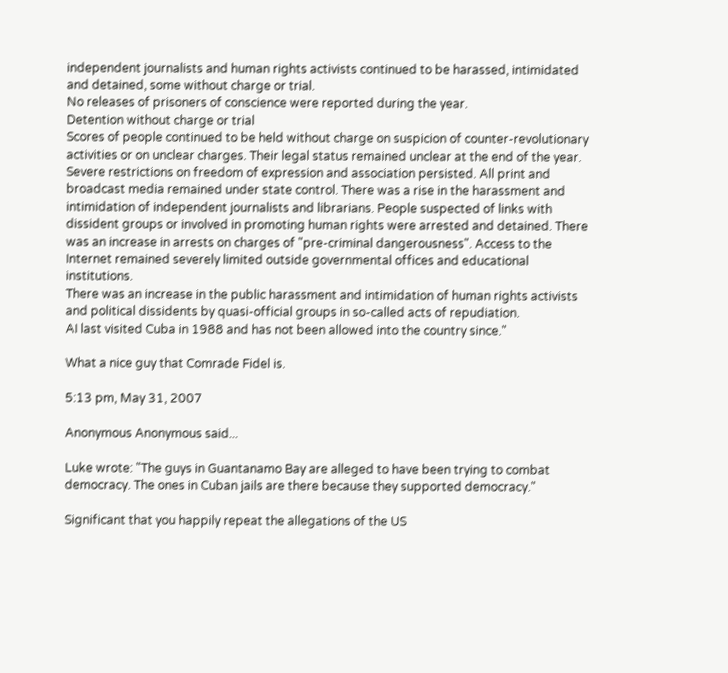independent journalists and human rights activists continued to be harassed, intimidated and detained, some without charge or trial.
No releases of prisoners of conscience were reported during the year.
Detention without charge or trial
Scores of people continued to be held without charge on suspicion of counter-revolutionary activities or on unclear charges. Their legal status remained unclear at the end of the year.
Severe restrictions on freedom of expression and association persisted. All print and broadcast media remained under state control. There was a rise in the harassment and intimidation of independent journalists and librarians. People suspected of links with dissident groups or involved in promoting human rights were arrested and detained. There was an increase in arrests on charges of "pre-criminal dangerousness". Access to the Internet remained severely limited outside governmental offices and educational institutions.
There was an increase in the public harassment and intimidation of human rights activists and political dissidents by quasi-official groups in so-called acts of repudiation.
AI last visited Cuba in 1988 and has not been allowed into the country since."

What a nice guy that Comrade Fidel is.

5:13 pm, May 31, 2007

Anonymous Anonymous said...

Luke wrote: "The guys in Guantanamo Bay are alleged to have been trying to combat democracy. The ones in Cuban jails are there because they supported democracy."

Significant that you happily repeat the allegations of the US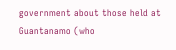government about those held at Guantanamo (who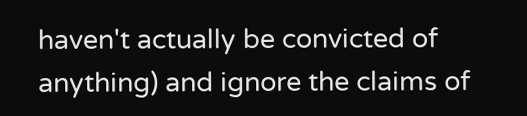haven't actually be convicted of anything) and ignore the claims of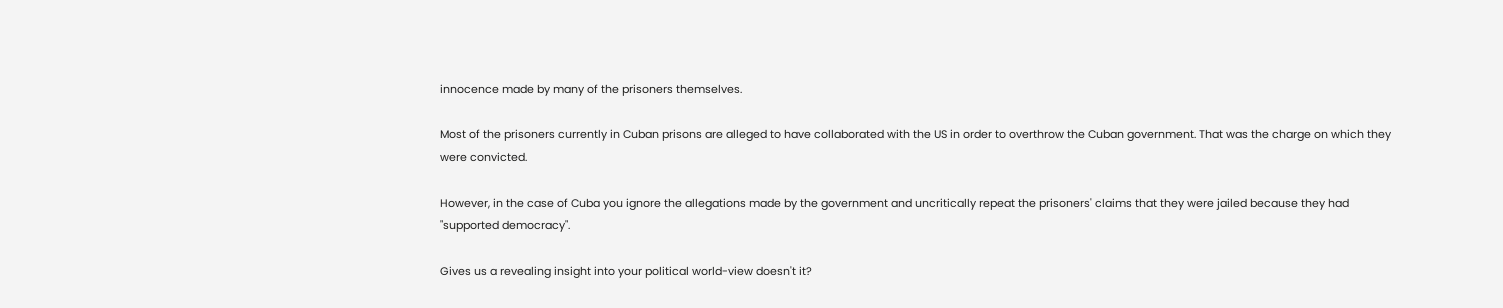innocence made by many of the prisoners themselves.

Most of the prisoners currently in Cuban prisons are alleged to have collaborated with the US in order to overthrow the Cuban government. That was the charge on which they were convicted.

However, in the case of Cuba you ignore the allegations made by the government and uncritically repeat the prisoners' claims that they were jailed because they had "supported democracy".

Gives us a revealing insight into your political world-view doesn't it?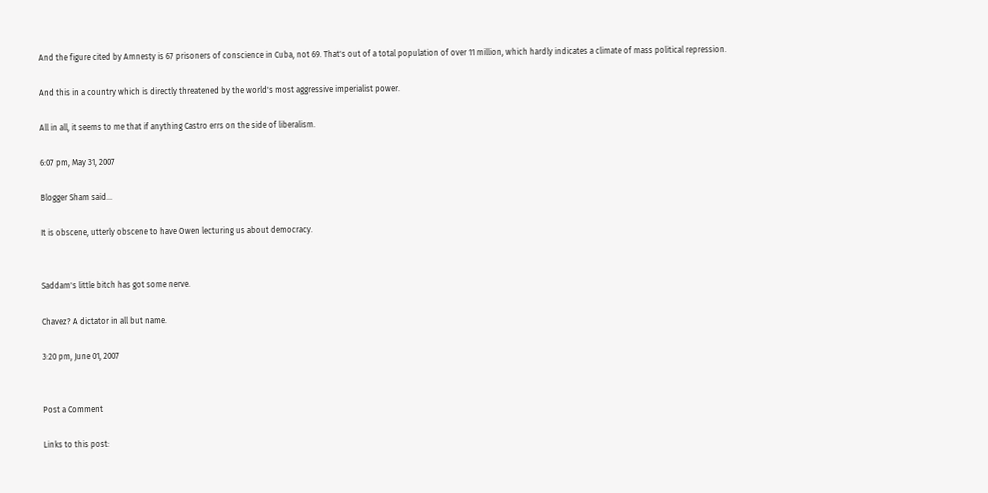And the figure cited by Amnesty is 67 prisoners of conscience in Cuba, not 69. That's out of a total population of over 11 million, which hardly indicates a climate of mass political repression.

And this in a country which is directly threatened by the world's most aggressive imperialist power.

All in all, it seems to me that if anything Castro errs on the side of liberalism.

6:07 pm, May 31, 2007

Blogger Sham said...

It is obscene, utterly obscene to have Owen lecturing us about democracy.


Saddam's little bitch has got some nerve.

Chavez? A dictator in all but name.

3:20 pm, June 01, 2007


Post a Comment

Links to this post: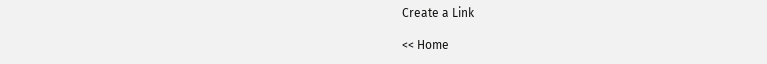Create a Link

<< Home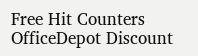Free Hit Counters
OfficeDepot Discount